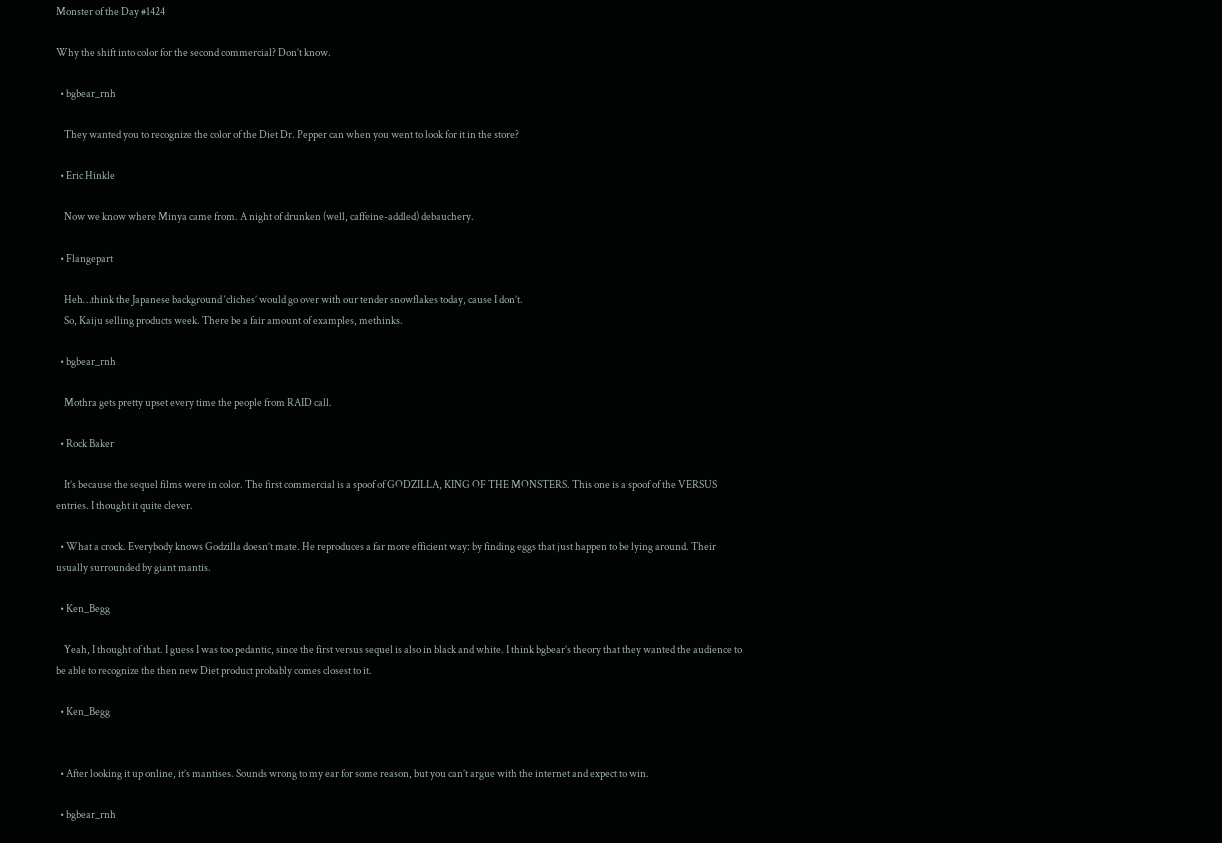Monster of the Day #1424

Why the shift into color for the second commercial? Don’t know.

  • bgbear_rnh

    They wanted you to recognize the color of the Diet Dr. Pepper can when you went to look for it in the store?

  • Eric Hinkle

    Now we know where Minya came from. A night of drunken (well, caffeine-addled) debauchery.

  • Flangepart

    Heh…think the Japanese background ‘cliches’ would go over with our tender snowflakes today, cause I don’t.
    So, Kaiju selling products week. There be a fair amount of examples, methinks.

  • bgbear_rnh

    Mothra gets pretty upset every time the people from RAID call.

  • Rock Baker

    It’s because the sequel films were in color. The first commercial is a spoof of GODZILLA, KING OF THE MONSTERS. This one is a spoof of the VERSUS entries. I thought it quite clever.

  • What a crock. Everybody knows Godzilla doesn’t mate. He reproduces a far more efficient way: by finding eggs that just happen to be lying around. Their usually surrounded by giant mantis.

  • Ken_Begg

    Yeah, I thought of that. I guess I was too pedantic, since the first versus sequel is also in black and white. I think bgbear’s theory that they wanted the audience to be able to recognize the then new Diet product probably comes closest to it.

  • Ken_Begg


  • After looking it up online, it’s mantises. Sounds wrong to my ear for some reason, but you can’t argue with the internet and expect to win.

  • bgbear_rnh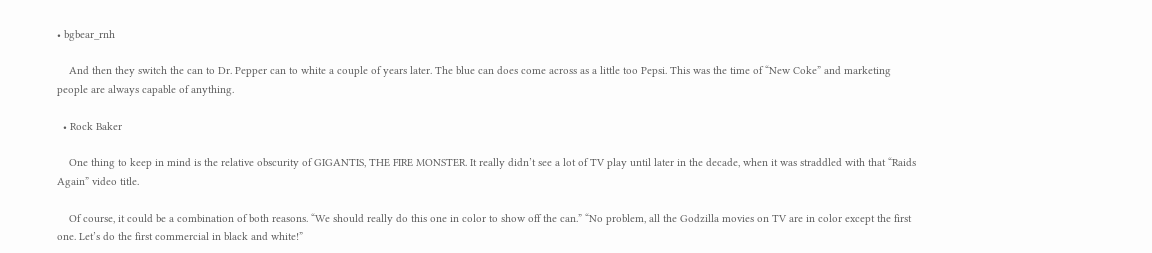• bgbear_rnh

    And then they switch the can to Dr. Pepper can to white a couple of years later. The blue can does come across as a little too Pepsi. This was the time of “New Coke” and marketing people are always capable of anything.

  • Rock Baker

    One thing to keep in mind is the relative obscurity of GIGANTIS, THE FIRE MONSTER. It really didn’t see a lot of TV play until later in the decade, when it was straddled with that “Raids Again” video title.

    Of course, it could be a combination of both reasons. “We should really do this one in color to show off the can.” “No problem, all the Godzilla movies on TV are in color except the first one. Let’s do the first commercial in black and white!”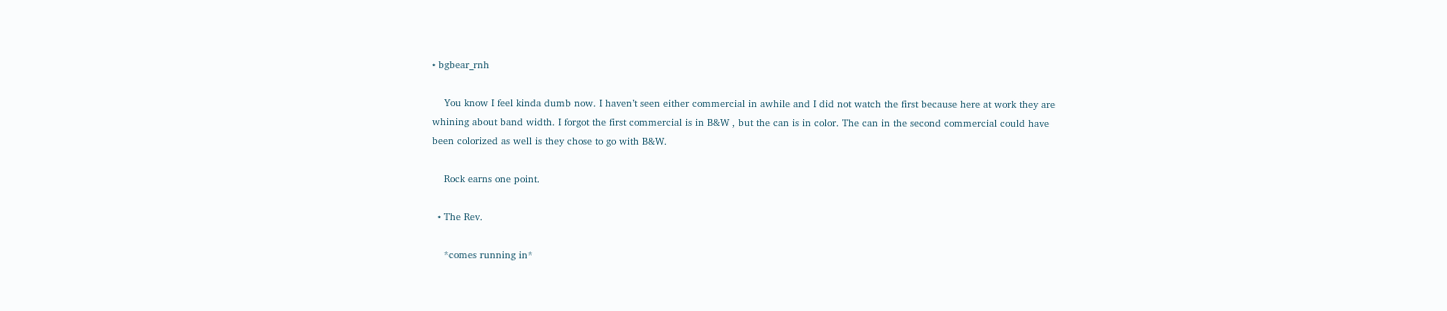• bgbear_rnh

    You know I feel kinda dumb now. I haven’t seen either commercial in awhile and I did not watch the first because here at work they are whining about band width. I forgot the first commercial is in B&W , but the can is in color. The can in the second commercial could have been colorized as well is they chose to go with B&W.

    Rock earns one point.

  • The Rev.

    *comes running in*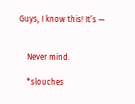Guys, I know this! It’s —


    Never mind.

    *slouches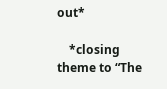out*

    *closing theme to “The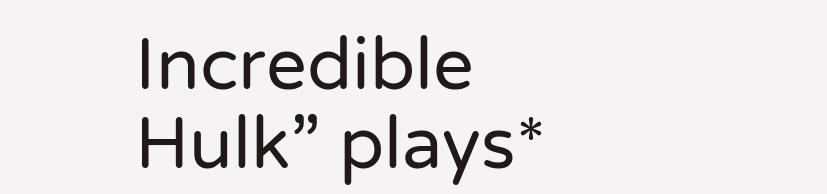Incredible Hulk” plays*